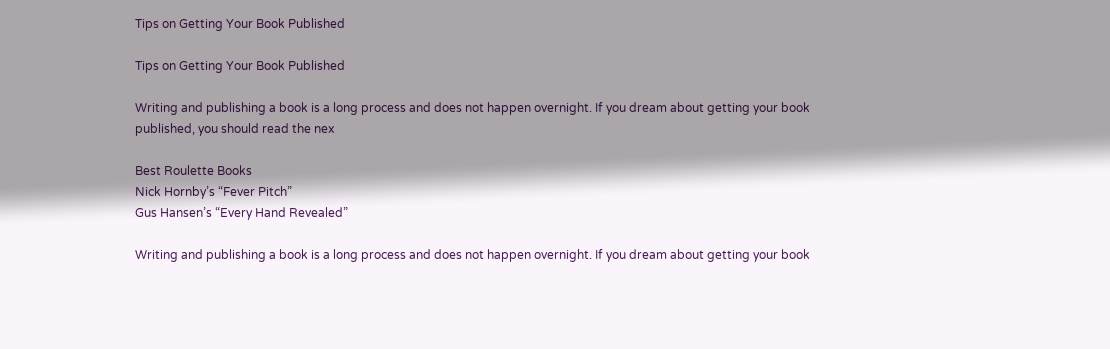Tips on Getting Your Book Published

Tips on Getting Your Book Published

Writing and publishing a book is a long process and does not happen overnight. If you dream about getting your book published, you should read the nex

Best Roulette Books
Nick Hornby’s “Fever Pitch”
Gus Hansen’s “Every Hand Revealed”

Writing and publishing a book is a long process and does not happen overnight. If you dream about getting your book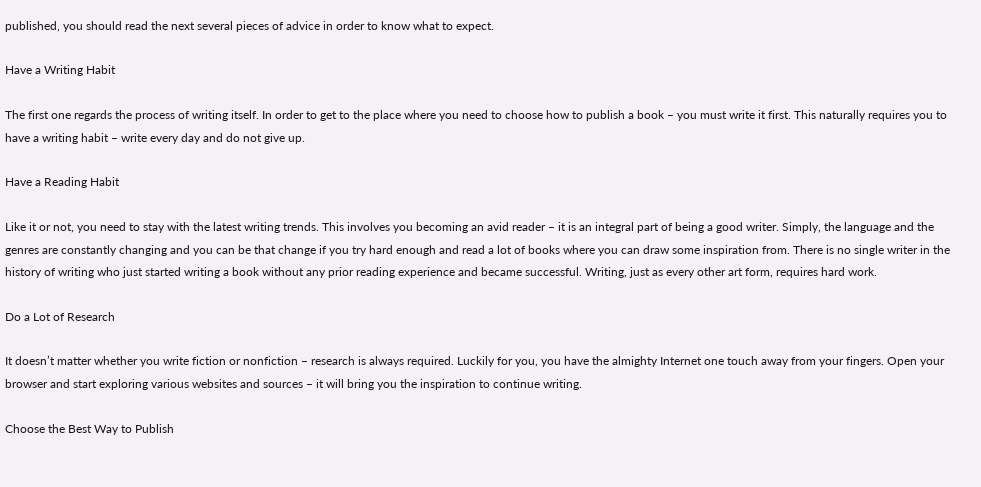published, you should read the next several pieces of advice in order to know what to expect.

Have a Writing Habit

The first one regards the process of writing itself. In order to get to the place where you need to choose how to publish a book – you must write it first. This naturally requires you to have a writing habit – write every day and do not give up.

Have a Reading Habit

Like it or not, you need to stay with the latest writing trends. This involves you becoming an avid reader – it is an integral part of being a good writer. Simply, the language and the genres are constantly changing and you can be that change if you try hard enough and read a lot of books where you can draw some inspiration from. There is no single writer in the history of writing who just started writing a book without any prior reading experience and became successful. Writing, just as every other art form, requires hard work.

Do a Lot of Research

It doesn’t matter whether you write fiction or nonfiction – research is always required. Luckily for you, you have the almighty Internet one touch away from your fingers. Open your browser and start exploring various websites and sources – it will bring you the inspiration to continue writing.

Choose the Best Way to Publish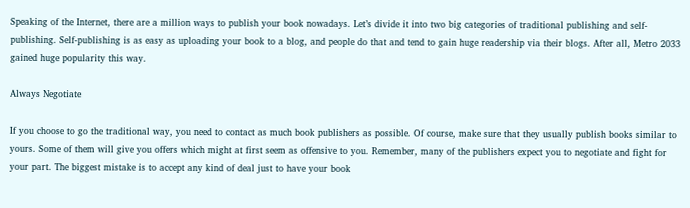Speaking of the Internet, there are a million ways to publish your book nowadays. Let’s divide it into two big categories of traditional publishing and self-publishing. Self-publishing is as easy as uploading your book to a blog, and people do that and tend to gain huge readership via their blogs. After all, Metro 2033 gained huge popularity this way.

Always Negotiate

If you choose to go the traditional way, you need to contact as much book publishers as possible. Of course, make sure that they usually publish books similar to yours. Some of them will give you offers which might at first seem as offensive to you. Remember, many of the publishers expect you to negotiate and fight for your part. The biggest mistake is to accept any kind of deal just to have your book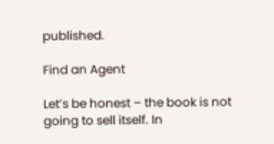published.

Find an Agent

Let’s be honest – the book is not going to sell itself. In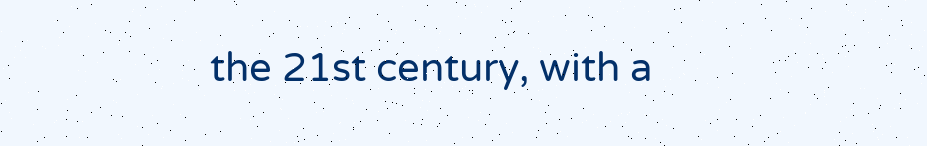the 21st century, with a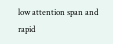low attention span and rapid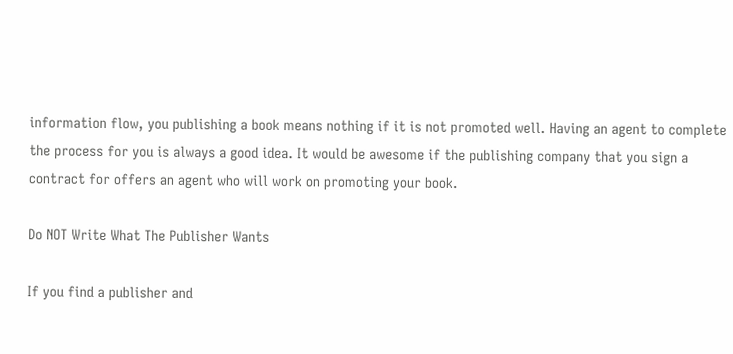information flow, you publishing a book means nothing if it is not promoted well. Having an agent to complete the process for you is always a good idea. It would be awesome if the publishing company that you sign a contract for offers an agent who will work on promoting your book.

Do NOT Write What The Publisher Wants

If you find a publisher and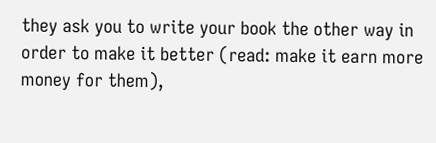they ask you to write your book the other way in order to make it better (read: make it earn more money for them),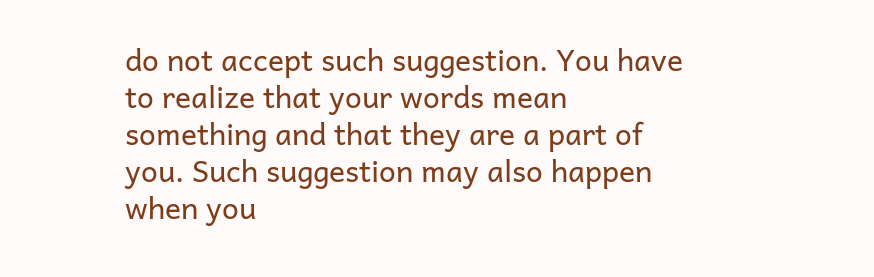do not accept such suggestion. You have to realize that your words mean something and that they are a part of you. Such suggestion may also happen when you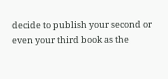decide to publish your second or even your third book as the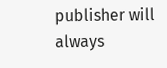publisher will always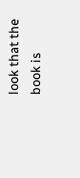look that the book is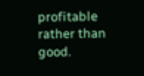profitable rather than good.